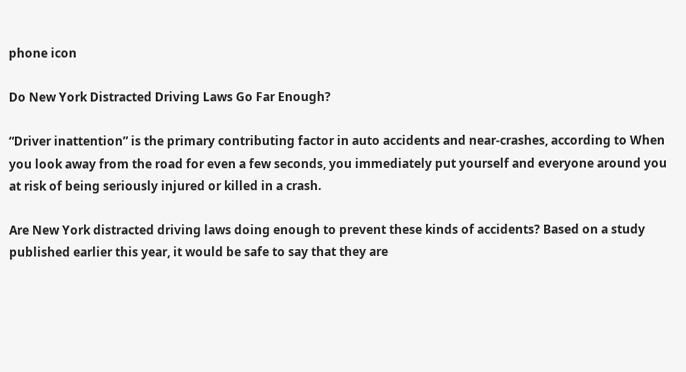phone icon

Do New York Distracted Driving Laws Go Far Enough?

“Driver inattention” is the primary contributing factor in auto accidents and near-crashes, according to When you look away from the road for even a few seconds, you immediately put yourself and everyone around you at risk of being seriously injured or killed in a crash.

Are New York distracted driving laws doing enough to prevent these kinds of accidents? Based on a study published earlier this year, it would be safe to say that they are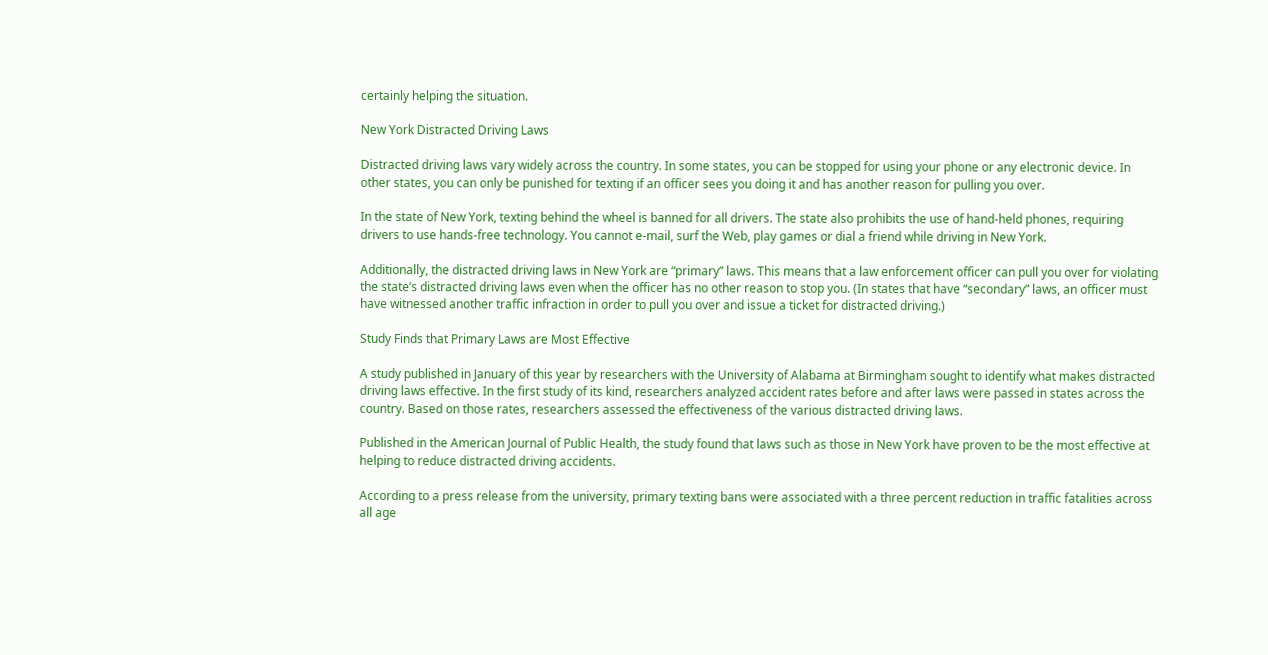certainly helping the situation.

New York Distracted Driving Laws

Distracted driving laws vary widely across the country. In some states, you can be stopped for using your phone or any electronic device. In other states, you can only be punished for texting if an officer sees you doing it and has another reason for pulling you over.

In the state of New York, texting behind the wheel is banned for all drivers. The state also prohibits the use of hand-held phones, requiring drivers to use hands-free technology. You cannot e-mail, surf the Web, play games or dial a friend while driving in New York.

Additionally, the distracted driving laws in New York are “primary” laws. This means that a law enforcement officer can pull you over for violating the state’s distracted driving laws even when the officer has no other reason to stop you. (In states that have “secondary” laws, an officer must have witnessed another traffic infraction in order to pull you over and issue a ticket for distracted driving.)

Study Finds that Primary Laws are Most Effective

A study published in January of this year by researchers with the University of Alabama at Birmingham sought to identify what makes distracted driving laws effective. In the first study of its kind, researchers analyzed accident rates before and after laws were passed in states across the country. Based on those rates, researchers assessed the effectiveness of the various distracted driving laws.

Published in the American Journal of Public Health, the study found that laws such as those in New York have proven to be the most effective at helping to reduce distracted driving accidents.

According to a press release from the university, primary texting bans were associated with a three percent reduction in traffic fatalities across all age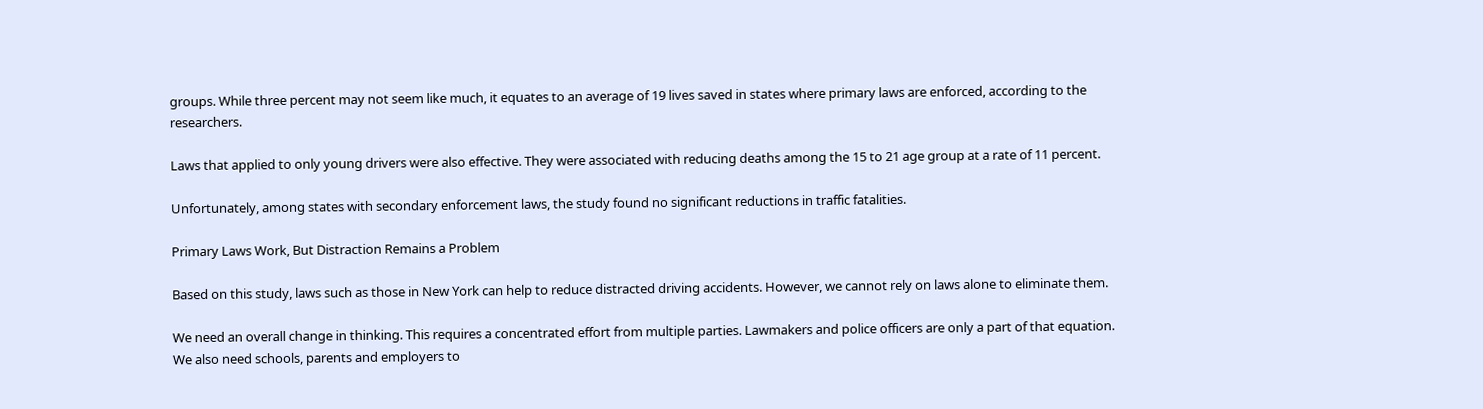groups. While three percent may not seem like much, it equates to an average of 19 lives saved in states where primary laws are enforced, according to the researchers.

Laws that applied to only young drivers were also effective. They were associated with reducing deaths among the 15 to 21 age group at a rate of 11 percent.

Unfortunately, among states with secondary enforcement laws, the study found no significant reductions in traffic fatalities.

Primary Laws Work, But Distraction Remains a Problem

Based on this study, laws such as those in New York can help to reduce distracted driving accidents. However, we cannot rely on laws alone to eliminate them.

We need an overall change in thinking. This requires a concentrated effort from multiple parties. Lawmakers and police officers are only a part of that equation. We also need schools, parents and employers to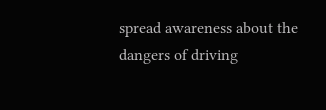spread awareness about the dangers of driving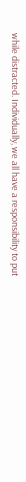while distracted. Individually, we all have a responsibility to put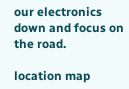our electronics down and focus on the road.

location map